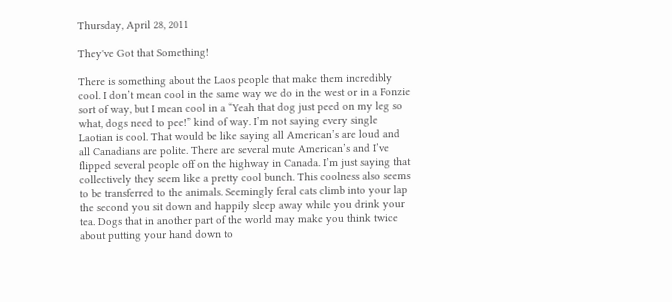Thursday, April 28, 2011

They've Got that Something!

There is something about the Laos people that make them incredibly cool. I don’t mean cool in the same way we do in the west or in a Fonzie sort of way, but I mean cool in a “Yeah that dog just peed on my leg so what, dogs need to pee!” kind of way. I’m not saying every single Laotian is cool. That would be like saying all American’s are loud and all Canadians are polite. There are several mute American’s and I’ve flipped several people off on the highway in Canada. I’m just saying that collectively they seem like a pretty cool bunch. This coolness also seems to be transferred to the animals. Seemingly feral cats climb into your lap the second you sit down and happily sleep away while you drink your tea. Dogs that in another part of the world may make you think twice about putting your hand down to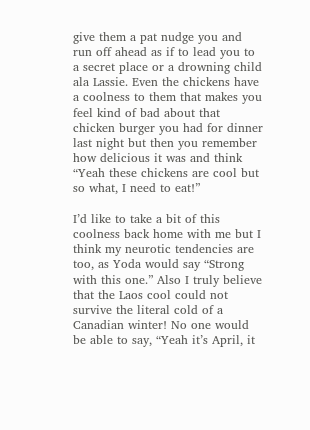give them a pat nudge you and run off ahead as if to lead you to a secret place or a drowning child ala Lassie. Even the chickens have a coolness to them that makes you feel kind of bad about that chicken burger you had for dinner last night but then you remember how delicious it was and think “Yeah these chickens are cool but so what, I need to eat!”

I’d like to take a bit of this coolness back home with me but I think my neurotic tendencies are too, as Yoda would say “Strong with this one.” Also I truly believe that the Laos cool could not survive the literal cold of a Canadian winter! No one would be able to say, “Yeah it’s April, it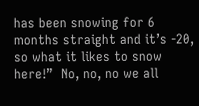has been snowing for 6 months straight and it’s -20, so what it likes to snow here!”  No, no, no we all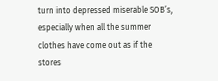turn into depressed miserable SOB’s, especially when all the summer clothes have come out as if the stores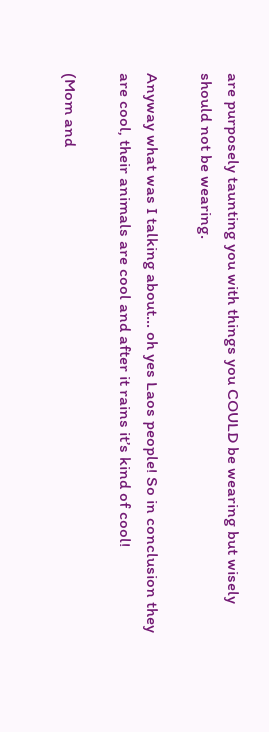are purposely taunting you with things you COULD be wearing but wisely should not be wearing.

Anyway what was I talking about… oh yes Laos people! So in conclusion they are cool, their animals are cool and after it rains it’s kind of cool!

(Mom and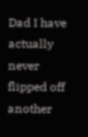Dad I have actually never flipped off another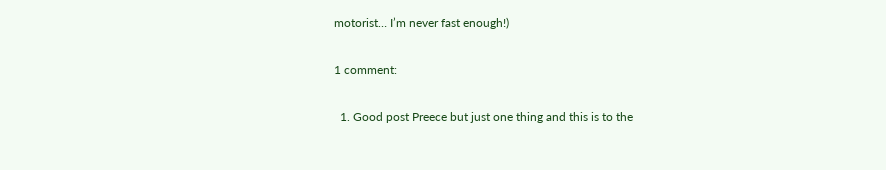motorist… I’m never fast enough!)

1 comment:

  1. Good post Preece but just one thing and this is to the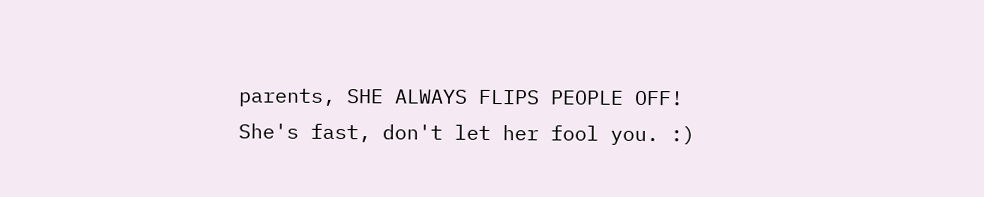parents, SHE ALWAYS FLIPS PEOPLE OFF! She's fast, don't let her fool you. :)